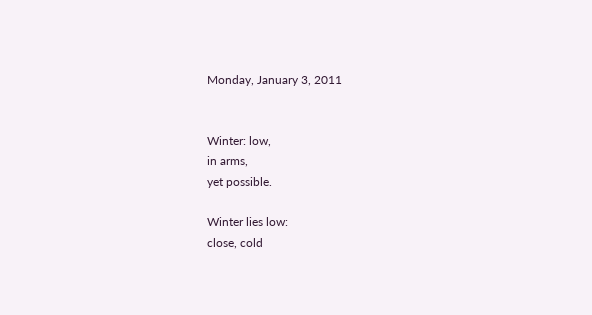Monday, January 3, 2011


Winter: low,
in arms,
yet possible.

Winter lies low:
close, cold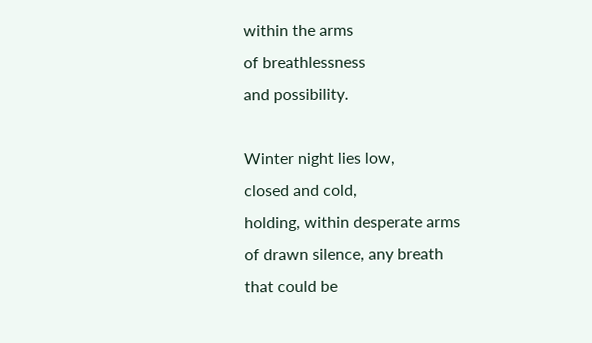within the arms
of breathlessness
and possibility.

Winter night lies low,
closed and cold,
holding, within desperate arms
of drawn silence, any breath
that could be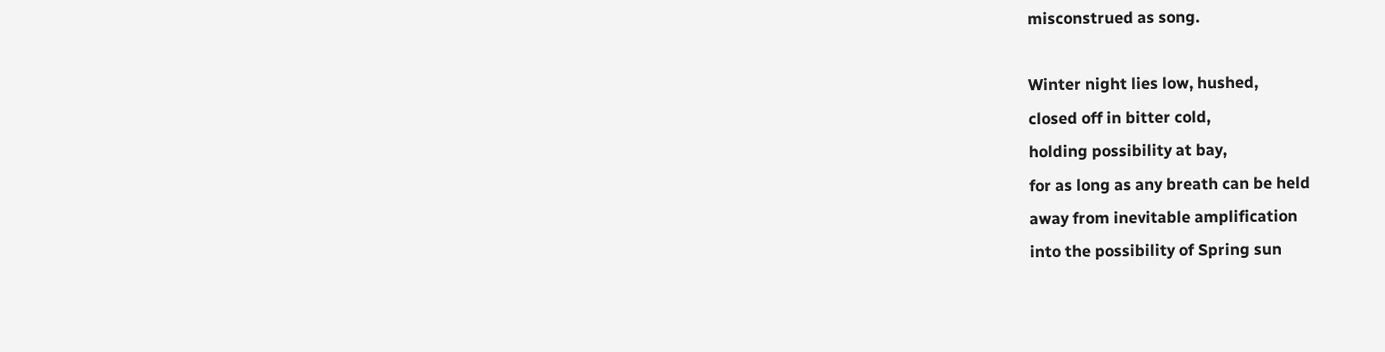misconstrued as song.

Winter night lies low, hushed,
closed off in bitter cold,
holding possibility at bay,
for as long as any breath can be held
away from inevitable amplification
into the possibility of Spring sun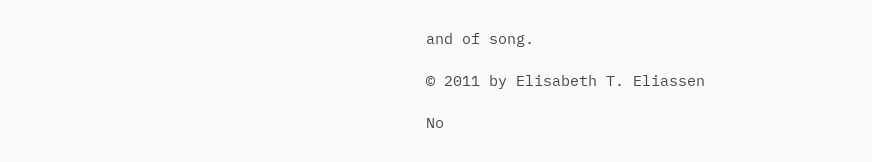and of song.

© 2011 by Elisabeth T. Eliassen

No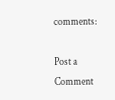comments:

Post a Comment